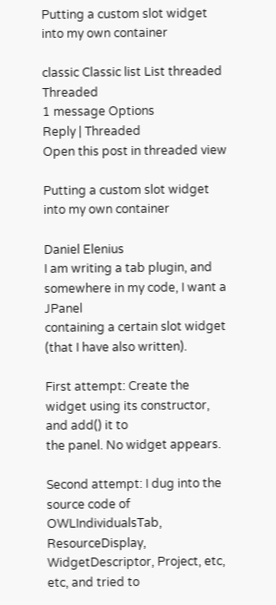Putting a custom slot widget into my own container

classic Classic list List threaded Threaded
1 message Options
Reply | Threaded
Open this post in threaded view

Putting a custom slot widget into my own container

Daniel Elenius
I am writing a tab plugin, and somewhere in my code, I want a JPanel
containing a certain slot widget (that I have also written).

First attempt: Create the widget using its constructor, and add() it to
the panel. No widget appears.

Second attempt: I dug into the source code of OWLIndividualsTab,
ResourceDisplay, WidgetDescriptor, Project, etc, etc, and tried to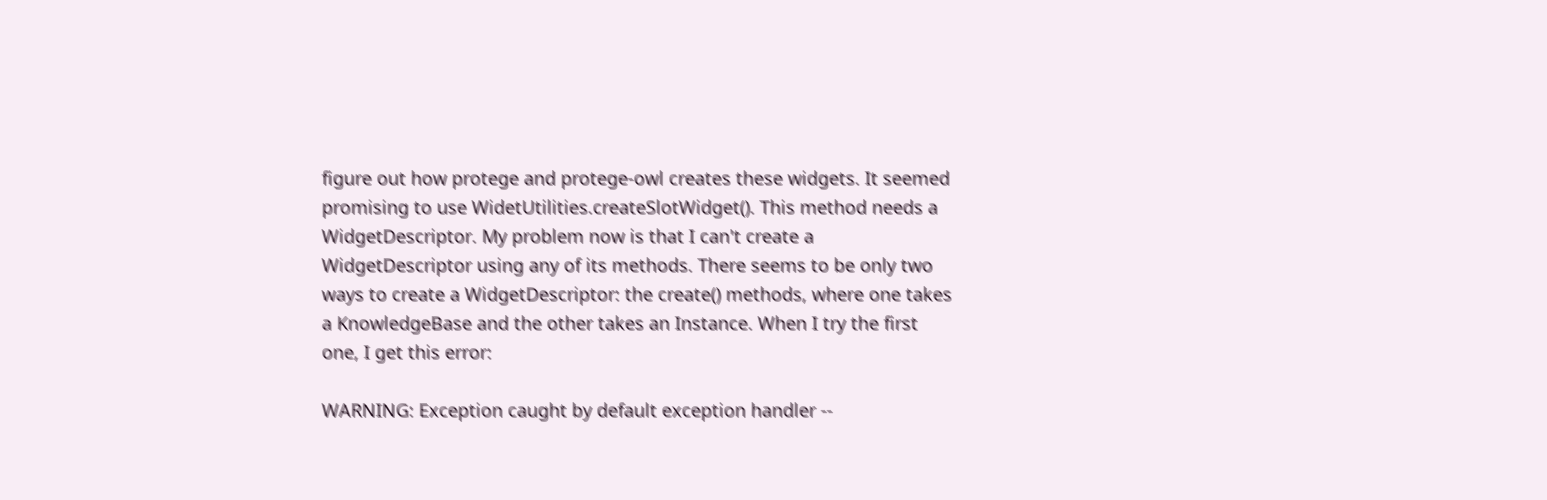figure out how protege and protege-owl creates these widgets. It seemed
promising to use WidetUtilities.createSlotWidget(). This method needs a
WidgetDescriptor. My problem now is that I can't create a
WidgetDescriptor using any of its methods. There seems to be only two
ways to create a WidgetDescriptor: the create() methods, where one takes
a KnowledgeBase and the other takes an Instance. When I try the first
one, I get this error:

WARNING: Exception caught by default exception handler --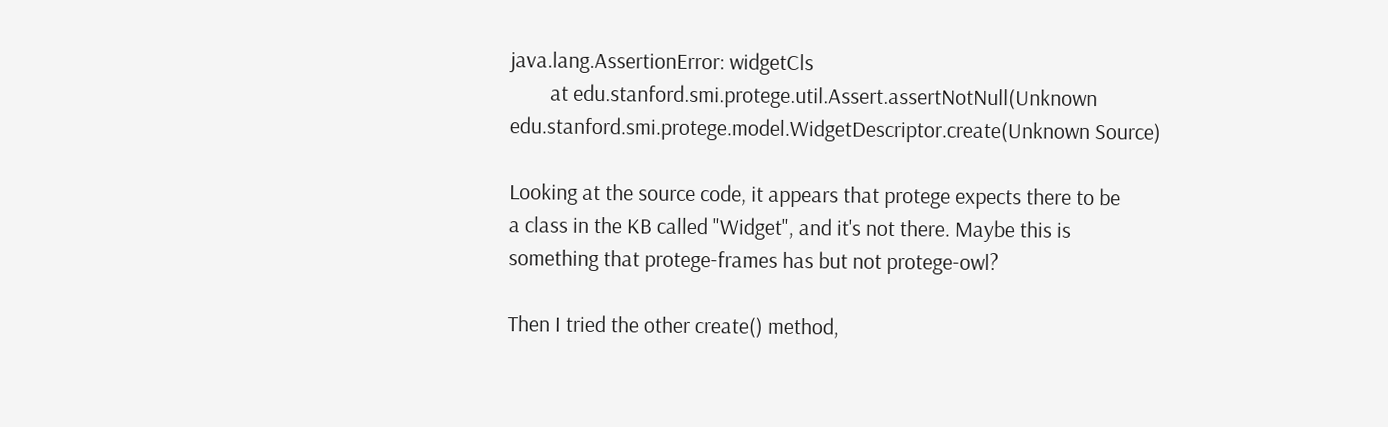java.lang.AssertionError: widgetCls
        at edu.stanford.smi.protege.util.Assert.assertNotNull(Unknown
edu.stanford.smi.protege.model.WidgetDescriptor.create(Unknown Source)

Looking at the source code, it appears that protege expects there to be
a class in the KB called "Widget", and it's not there. Maybe this is
something that protege-frames has but not protege-owl?

Then I tried the other create() method,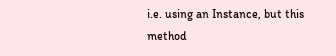i.e. using an Instance, but this
method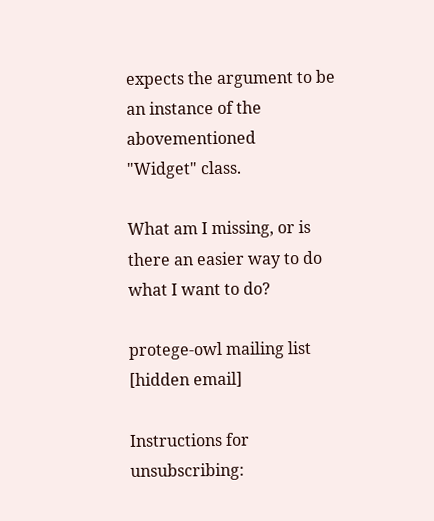expects the argument to be an instance of the abovementioned
"Widget" class.

What am I missing, or is there an easier way to do what I want to do?

protege-owl mailing list
[hidden email]

Instructions for unsubscribing: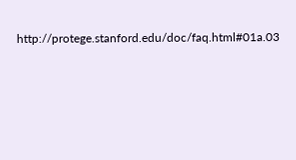http://protege.stanford.edu/doc/faq.html#01a.03